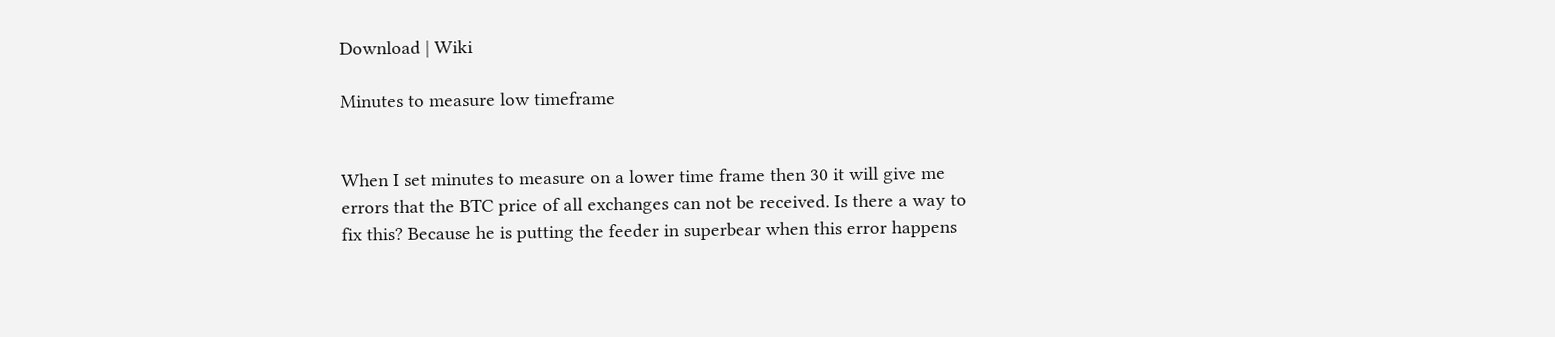Download | Wiki

Minutes to measure low timeframe


When I set minutes to measure on a lower time frame then 30 it will give me errors that the BTC price of all exchanges can not be received. Is there a way to fix this? Because he is putting the feeder in superbear when this error happens